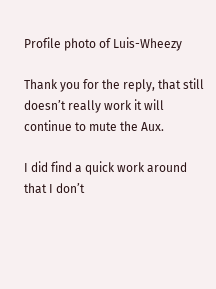Profile photo of Luis-Wheezy

Thank you for the reply, that still doesn’t really work it will continue to mute the Aux.

I did find a quick work around that I don’t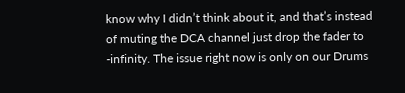know why I didn’t think about it, and that’s instead of muting the DCA channel just drop the fader to -infinity. The issue right now is only on our Drums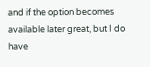and if the option becomes available later great, but I do have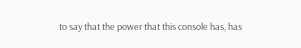to say that the power that this console has, has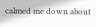calmed me down about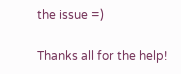the issue =)

Thanks all for the help!